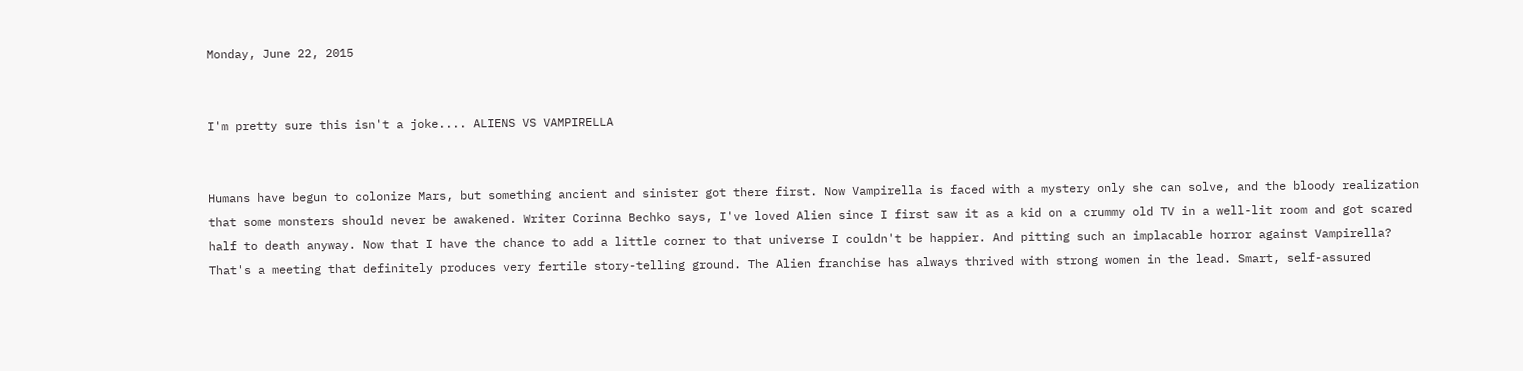Monday, June 22, 2015


I'm pretty sure this isn't a joke.... ALIENS VS VAMPIRELLA


Humans have begun to colonize Mars, but something ancient and sinister got there first. Now Vampirella is faced with a mystery only she can solve, and the bloody realization that some monsters should never be awakened. Writer Corinna Bechko says, I've loved Alien since I first saw it as a kid on a crummy old TV in a well-lit room and got scared half to death anyway. Now that I have the chance to add a little corner to that universe I couldn't be happier. And pitting such an implacable horror against Vampirella? That's a meeting that definitely produces very fertile story-telling ground. The Alien franchise has always thrived with strong women in the lead. Smart, self-assured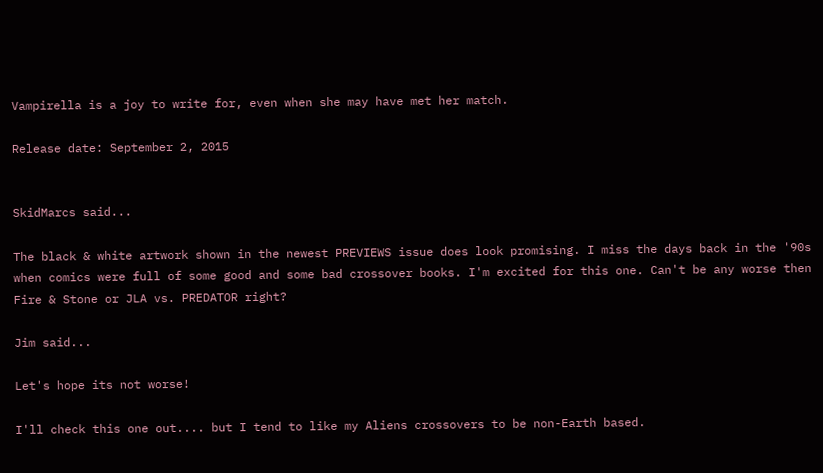Vampirella is a joy to write for, even when she may have met her match.

Release date: September 2, 2015


SkidMarcs said...

The black & white artwork shown in the newest PREVIEWS issue does look promising. I miss the days back in the '90s when comics were full of some good and some bad crossover books. I'm excited for this one. Can't be any worse then Fire & Stone or JLA vs. PREDATOR right?

Jim said...

Let's hope its not worse!

I'll check this one out.... but I tend to like my Aliens crossovers to be non-Earth based.